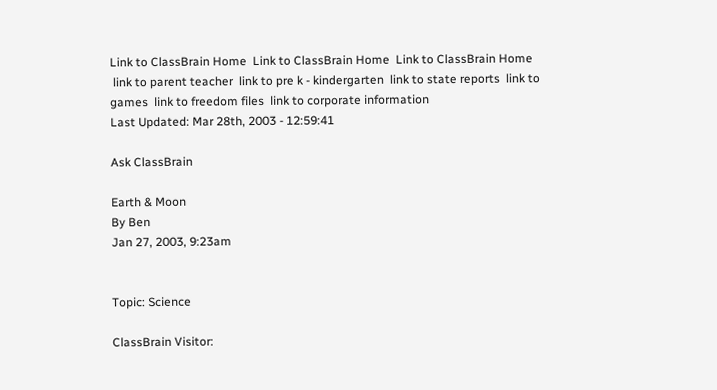Link to ClassBrain Home  Link to ClassBrain Home  Link to ClassBrain Home
 link to parent teacher  link to pre k - kindergarten  link to state reports  link to games  link to freedom files  link to corporate information
Last Updated: Mar 28th, 2003 - 12:59:41

Ask ClassBrain

Earth & Moon
By Ben
Jan 27, 2003, 9:23am


Topic: Science

ClassBrain Visitor: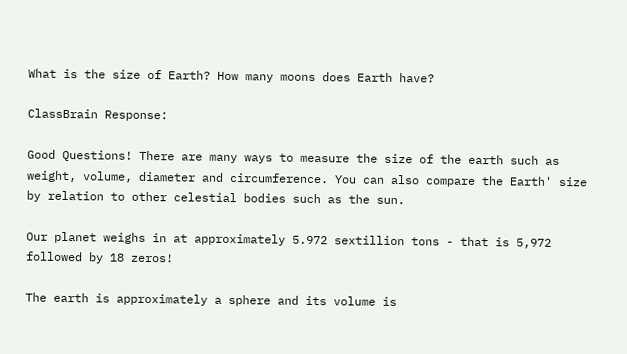What is the size of Earth? How many moons does Earth have?

ClassBrain Response:

Good Questions! There are many ways to measure the size of the earth such as weight, volume, diameter and circumference. You can also compare the Earth' size by relation to other celestial bodies such as the sun.

Our planet weighs in at approximately 5.972 sextillion tons - that is 5,972 followed by 18 zeros!

The earth is approximately a sphere and its volume is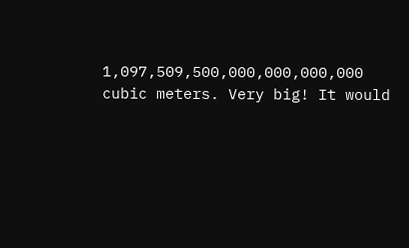1,097,509,500,000,000,000,000 cubic meters. Very big! It would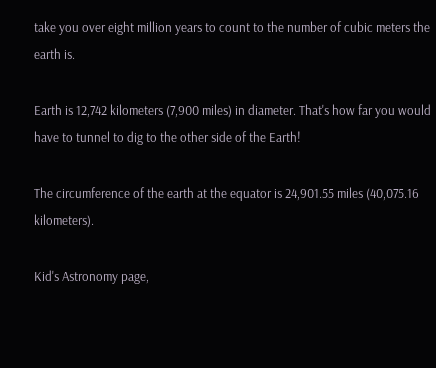take you over eight million years to count to the number of cubic meters the earth is.

Earth is 12,742 kilometers (7,900 miles) in diameter. That's how far you would have to tunnel to dig to the other side of the Earth!

The circumference of the earth at the equator is 24,901.55 miles (40,075.16 kilometers).

Kid's Astronomy page,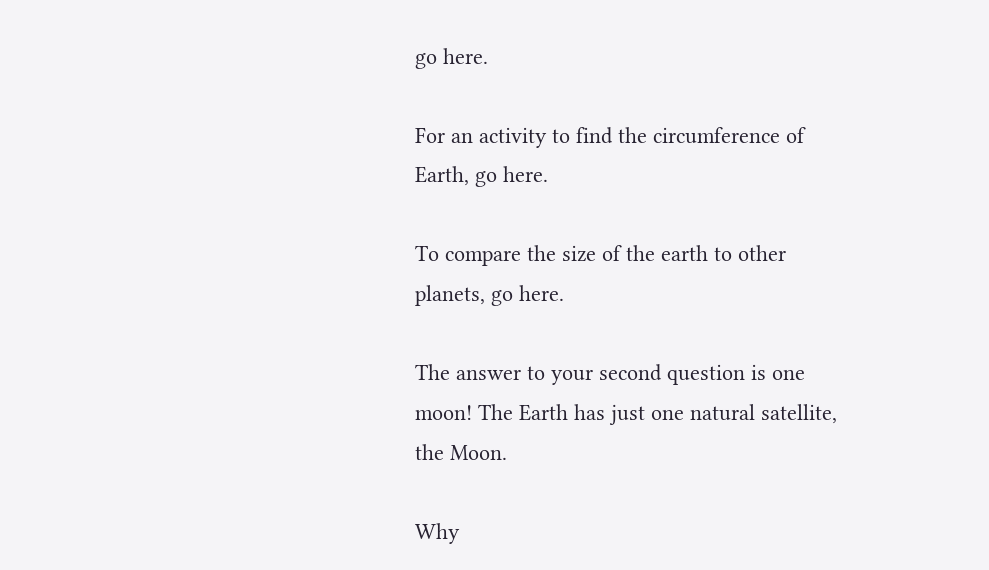go here.

For an activity to find the circumference of Earth, go here.

To compare the size of the earth to other planets, go here.

The answer to your second question is one moon! The Earth has just one natural satellite, the Moon.

Why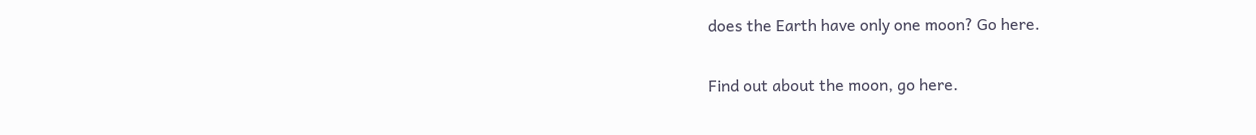does the Earth have only one moon? Go here.

Find out about the moon, go here.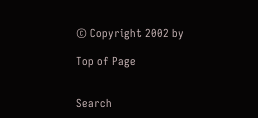© Copyright 2002 by

Top of Page


Search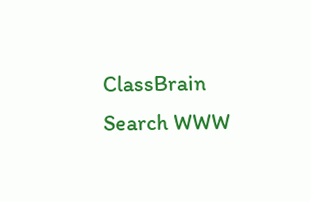ClassBrain
Search WWW